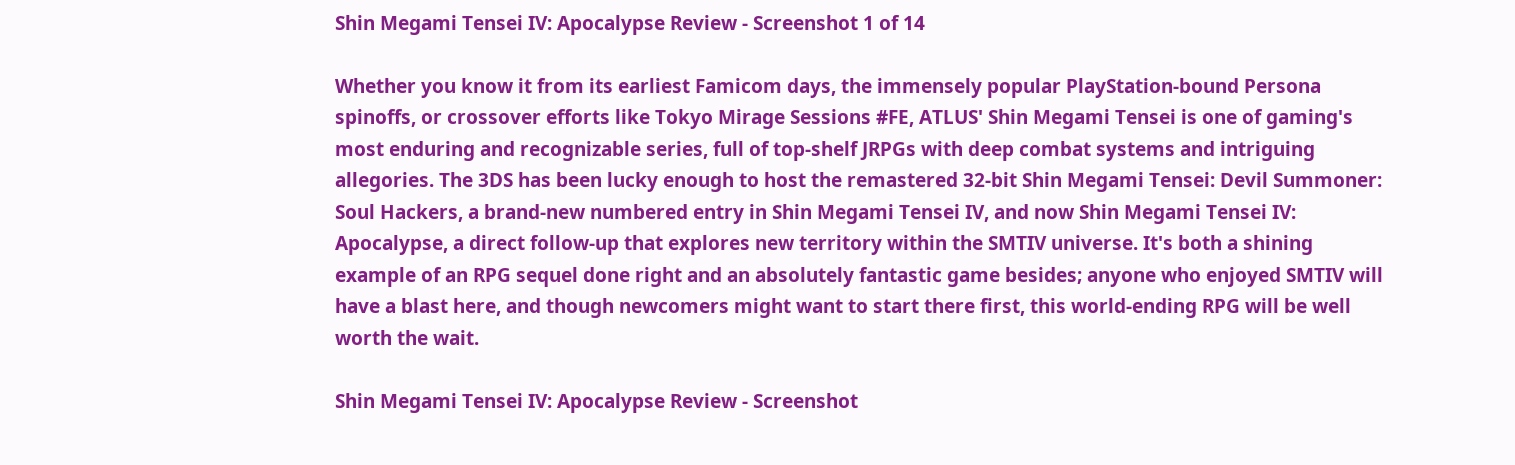Shin Megami Tensei IV: Apocalypse Review - Screenshot 1 of 14

Whether you know it from its earliest Famicom days, the immensely popular PlayStation-bound Persona spinoffs, or crossover efforts like Tokyo Mirage Sessions #FE, ATLUS' Shin Megami Tensei is one of gaming's most enduring and recognizable series, full of top-shelf JRPGs with deep combat systems and intriguing allegories. The 3DS has been lucky enough to host the remastered 32-bit Shin Megami Tensei: Devil Summoner: Soul Hackers, a brand-new numbered entry in Shin Megami Tensei IV, and now Shin Megami Tensei IV: Apocalypse, a direct follow-up that explores new territory within the SMTIV universe. It's both a shining example of an RPG sequel done right and an absolutely fantastic game besides; anyone who enjoyed SMTIV will have a blast here, and though newcomers might want to start there first, this world-ending RPG will be well worth the wait.

Shin Megami Tensei IV: Apocalypse Review - Screenshot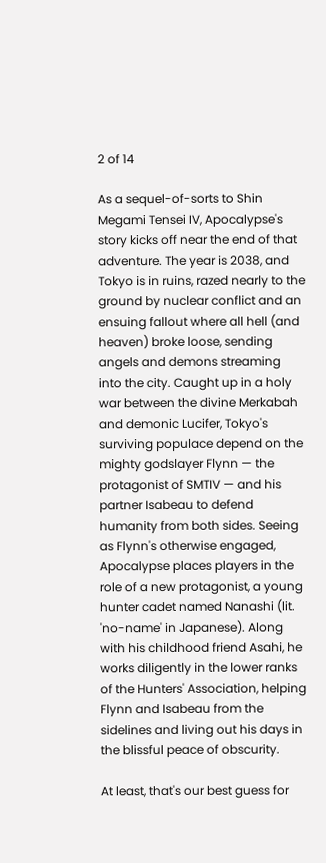2 of 14

As a sequel-of-sorts to Shin Megami Tensei IV, Apocalypse's story kicks off near the end of that adventure. The year is 2038, and Tokyo is in ruins, razed nearly to the ground by nuclear conflict and an ensuing fallout where all hell (and heaven) broke loose, sending angels and demons streaming into the city. Caught up in a holy war between the divine Merkabah and demonic Lucifer, Tokyo's surviving populace depend on the mighty godslayer Flynn — the protagonist of SMTIV — and his partner Isabeau to defend humanity from both sides. Seeing as Flynn's otherwise engaged, Apocalypse places players in the role of a new protagonist, a young hunter cadet named Nanashi (lit. 'no-name' in Japanese). Along with his childhood friend Asahi, he works diligently in the lower ranks of the Hunters' Association, helping Flynn and Isabeau from the sidelines and living out his days in the blissful peace of obscurity.

At least, that's our best guess for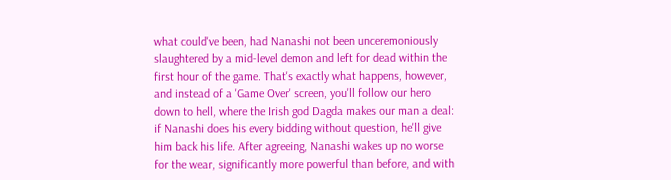what could've been, had Nanashi not been unceremoniously slaughtered by a mid-level demon and left for dead within the first hour of the game. That's exactly what happens, however, and instead of a 'Game Over' screen, you'll follow our hero down to hell, where the Irish god Dagda makes our man a deal: if Nanashi does his every bidding without question, he'll give him back his life. After agreeing, Nanashi wakes up no worse for the wear, significantly more powerful than before, and with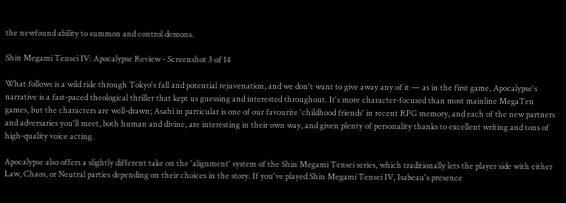the newfound ability to summon and control demons.

Shin Megami Tensei IV: Apocalypse Review - Screenshot 3 of 14

What follows is a wild ride through Tokyo's fall and potential rejuvenation, and we don't want to give away any of it — as in the first game, Apocalypse's narrative is a fast-paced theological thriller that kept us guessing and interested throughout. It's more character-focused than most mainline MegaTen games, but the characters are well-drawn; Asahi in particular is one of our favourite 'childhood friends' in recent RPG memory, and each of the new partners and adversaries you'll meet, both human and divine, are interesting in their own way, and given plenty of personality thanks to excellent writing and tons of high-quality voice acting.

Apocalypse also offers a slightly different take on the 'alignment' system of the Shin Megami Tensei series, which traditionally lets the player side with either Law, Chaos, or Neutral parties depending on their choices in the story. If you've played Shin Megami Tensei IV, Isabeau's presence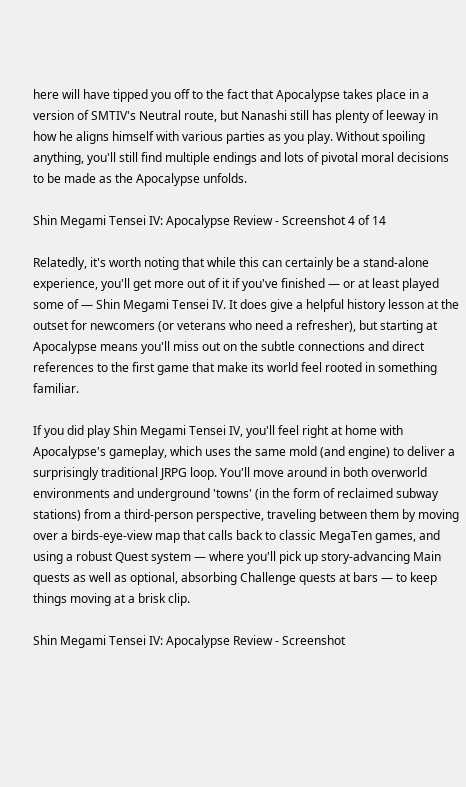here will have tipped you off to the fact that Apocalypse takes place in a version of SMTIV's Neutral route, but Nanashi still has plenty of leeway in how he aligns himself with various parties as you play. Without spoiling anything, you'll still find multiple endings and lots of pivotal moral decisions to be made as the Apocalypse unfolds.

Shin Megami Tensei IV: Apocalypse Review - Screenshot 4 of 14

Relatedly, it's worth noting that while this can certainly be a stand-alone experience, you'll get more out of it if you've finished — or at least played some of — Shin Megami Tensei IV. It does give a helpful history lesson at the outset for newcomers (or veterans who need a refresher), but starting at Apocalypse means you'll miss out on the subtle connections and direct references to the first game that make its world feel rooted in something familiar.

If you did play Shin Megami Tensei IV, you'll feel right at home with Apocalypse's gameplay, which uses the same mold (and engine) to deliver a surprisingly traditional JRPG loop. You'll move around in both overworld environments and underground 'towns' (in the form of reclaimed subway stations) from a third-person perspective, traveling between them by moving over a birds-eye-view map that calls back to classic MegaTen games, and using a robust Quest system — where you'll pick up story-advancing Main quests as well as optional, absorbing Challenge quests at bars — to keep things moving at a brisk clip.

Shin Megami Tensei IV: Apocalypse Review - Screenshot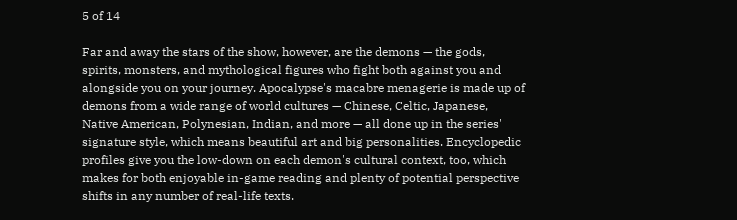5 of 14

Far and away the stars of the show, however, are the demons — the gods, spirits, monsters, and mythological figures who fight both against you and alongside you on your journey. Apocalypse's macabre menagerie is made up of demons from a wide range of world cultures — Chinese, Celtic, Japanese, Native American, Polynesian, Indian, and more — all done up in the series' signature style, which means beautiful art and big personalities. Encyclopedic profiles give you the low-down on each demon's cultural context, too, which makes for both enjoyable in-game reading and plenty of potential perspective shifts in any number of real-life texts.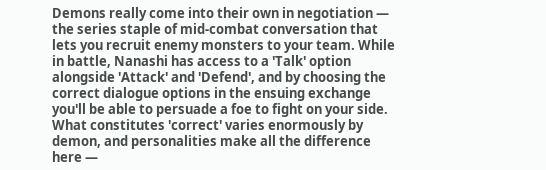Demons really come into their own in negotiation — the series staple of mid-combat conversation that lets you recruit enemy monsters to your team. While in battle, Nanashi has access to a 'Talk' option alongside 'Attack' and 'Defend', and by choosing the correct dialogue options in the ensuing exchange you'll be able to persuade a foe to fight on your side. What constitutes 'correct' varies enormously by demon, and personalities make all the difference here —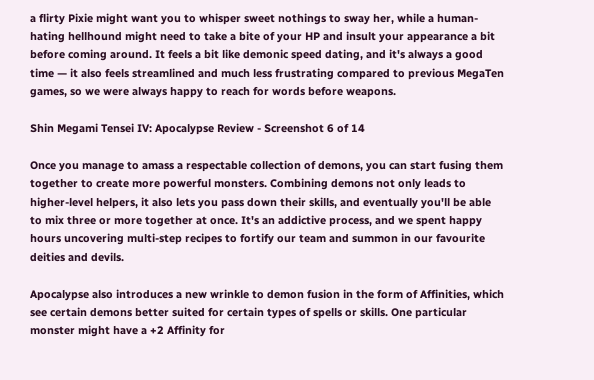a flirty Pixie might want you to whisper sweet nothings to sway her, while a human-hating hellhound might need to take a bite of your HP and insult your appearance a bit before coming around. It feels a bit like demonic speed dating, and it's always a good time — it also feels streamlined and much less frustrating compared to previous MegaTen games, so we were always happy to reach for words before weapons.

Shin Megami Tensei IV: Apocalypse Review - Screenshot 6 of 14

Once you manage to amass a respectable collection of demons, you can start fusing them together to create more powerful monsters. Combining demons not only leads to higher-level helpers, it also lets you pass down their skills, and eventually you'll be able to mix three or more together at once. It's an addictive process, and we spent happy hours uncovering multi-step recipes to fortify our team and summon in our favourite deities and devils.

Apocalypse also introduces a new wrinkle to demon fusion in the form of Affinities, which see certain demons better suited for certain types of spells or skills. One particular monster might have a +2 Affinity for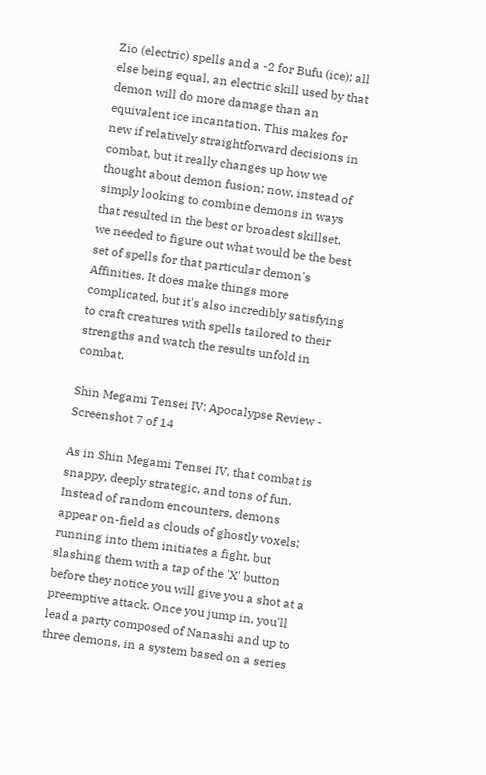Zio (electric) spells and a -2 for Bufu (ice); all else being equal, an electric skill used by that demon will do more damage than an equivalent ice incantation. This makes for new if relatively straightforward decisions in combat, but it really changes up how we thought about demon fusion; now, instead of simply looking to combine demons in ways that resulted in the best or broadest skillset, we needed to figure out what would be the best set of spells for that particular demon's Affinities. It does make things more complicated, but it's also incredibly satisfying to craft creatures with spells tailored to their strengths and watch the results unfold in combat.

Shin Megami Tensei IV: Apocalypse Review - Screenshot 7 of 14

As in Shin Megami Tensei IV, that combat is snappy, deeply strategic, and tons of fun. Instead of random encounters, demons appear on-field as clouds of ghostly voxels; running into them initiates a fight, but slashing them with a tap of the 'X' button before they notice you will give you a shot at a preemptive attack. Once you jump in, you'll lead a party composed of Nanashi and up to three demons, in a system based on a series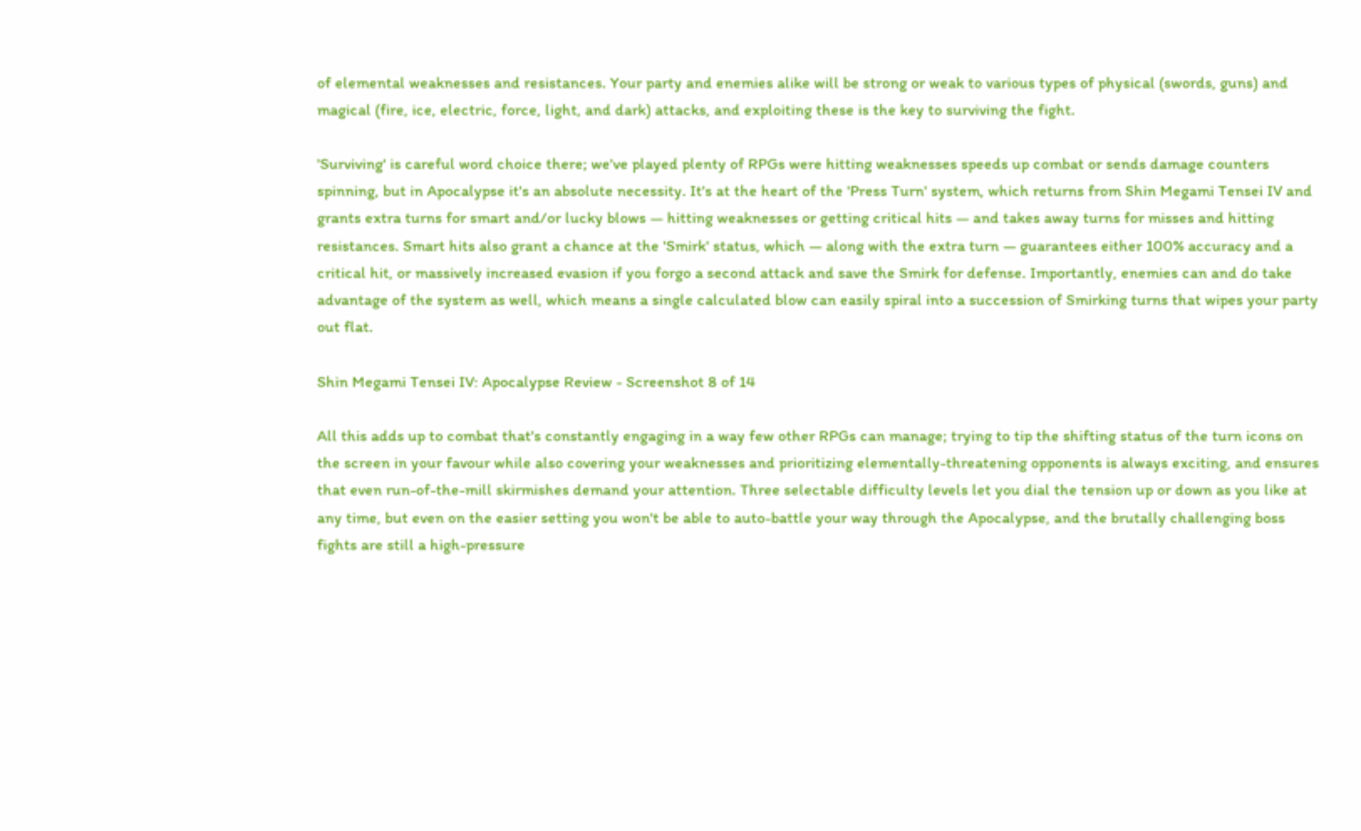of elemental weaknesses and resistances. Your party and enemies alike will be strong or weak to various types of physical (swords, guns) and magical (fire, ice, electric, force, light, and dark) attacks, and exploiting these is the key to surviving the fight.

'Surviving' is careful word choice there; we've played plenty of RPGs were hitting weaknesses speeds up combat or sends damage counters spinning, but in Apocalypse it's an absolute necessity. It's at the heart of the 'Press Turn' system, which returns from Shin Megami Tensei IV and grants extra turns for smart and/or lucky blows — hitting weaknesses or getting critical hits — and takes away turns for misses and hitting resistances. Smart hits also grant a chance at the 'Smirk' status, which — along with the extra turn — guarantees either 100% accuracy and a critical hit, or massively increased evasion if you forgo a second attack and save the Smirk for defense. Importantly, enemies can and do take advantage of the system as well, which means a single calculated blow can easily spiral into a succession of Smirking turns that wipes your party out flat.

Shin Megami Tensei IV: Apocalypse Review - Screenshot 8 of 14

All this adds up to combat that's constantly engaging in a way few other RPGs can manage; trying to tip the shifting status of the turn icons on the screen in your favour while also covering your weaknesses and prioritizing elementally-threatening opponents is always exciting, and ensures that even run-of-the-mill skirmishes demand your attention. Three selectable difficulty levels let you dial the tension up or down as you like at any time, but even on the easier setting you won't be able to auto-battle your way through the Apocalypse, and the brutally challenging boss fights are still a high-pressure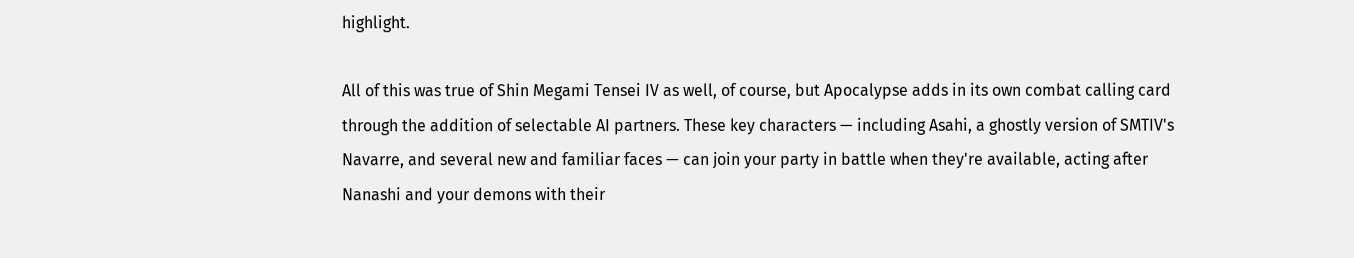highlight.

All of this was true of Shin Megami Tensei IV as well, of course, but Apocalypse adds in its own combat calling card through the addition of selectable AI partners. These key characters — including Asahi, a ghostly version of SMTIV's Navarre, and several new and familiar faces — can join your party in battle when they're available, acting after Nanashi and your demons with their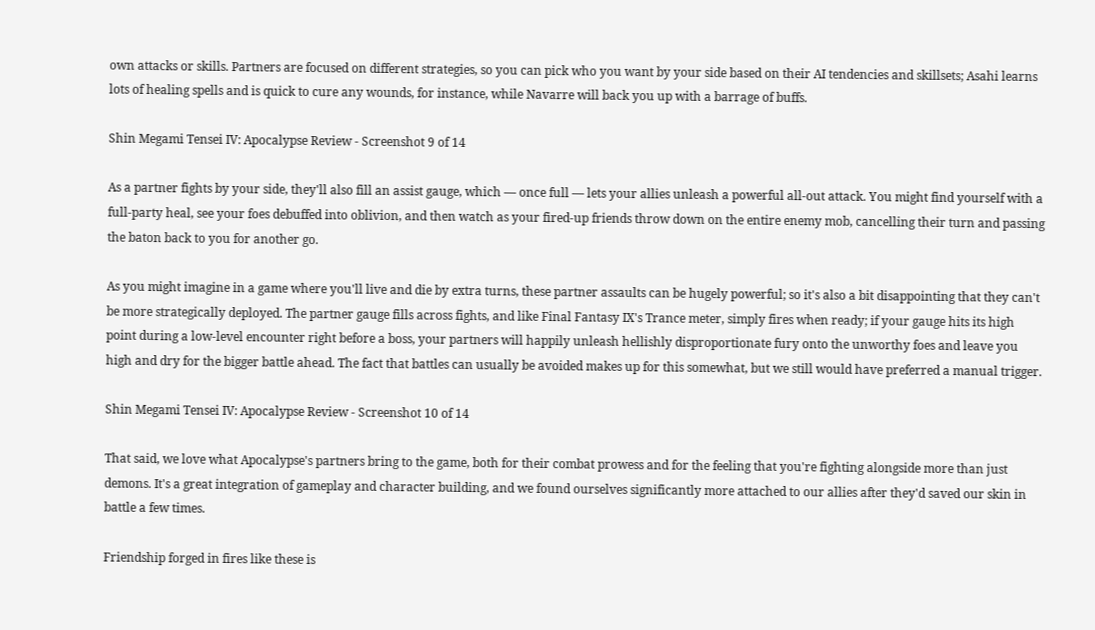own attacks or skills. Partners are focused on different strategies, so you can pick who you want by your side based on their AI tendencies and skillsets; Asahi learns lots of healing spells and is quick to cure any wounds, for instance, while Navarre will back you up with a barrage of buffs.

Shin Megami Tensei IV: Apocalypse Review - Screenshot 9 of 14

As a partner fights by your side, they'll also fill an assist gauge, which — once full — lets your allies unleash a powerful all-out attack. You might find yourself with a full-party heal, see your foes debuffed into oblivion, and then watch as your fired-up friends throw down on the entire enemy mob, cancelling their turn and passing the baton back to you for another go.

As you might imagine in a game where you'll live and die by extra turns, these partner assaults can be hugely powerful; so it's also a bit disappointing that they can't be more strategically deployed. The partner gauge fills across fights, and like Final Fantasy IX's Trance meter, simply fires when ready; if your gauge hits its high point during a low-level encounter right before a boss, your partners will happily unleash hellishly disproportionate fury onto the unworthy foes and leave you high and dry for the bigger battle ahead. The fact that battles can usually be avoided makes up for this somewhat, but we still would have preferred a manual trigger.

Shin Megami Tensei IV: Apocalypse Review - Screenshot 10 of 14

That said, we love what Apocalypse's partners bring to the game, both for their combat prowess and for the feeling that you're fighting alongside more than just demons. It's a great integration of gameplay and character building, and we found ourselves significantly more attached to our allies after they'd saved our skin in battle a few times.

Friendship forged in fires like these is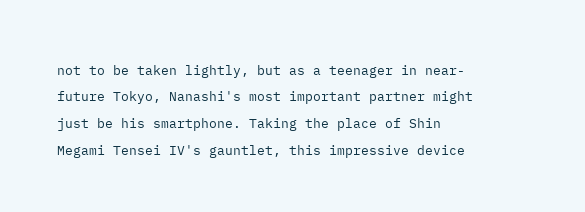not to be taken lightly, but as a teenager in near-future Tokyo, Nanashi's most important partner might just be his smartphone. Taking the place of Shin Megami Tensei IV's gauntlet, this impressive device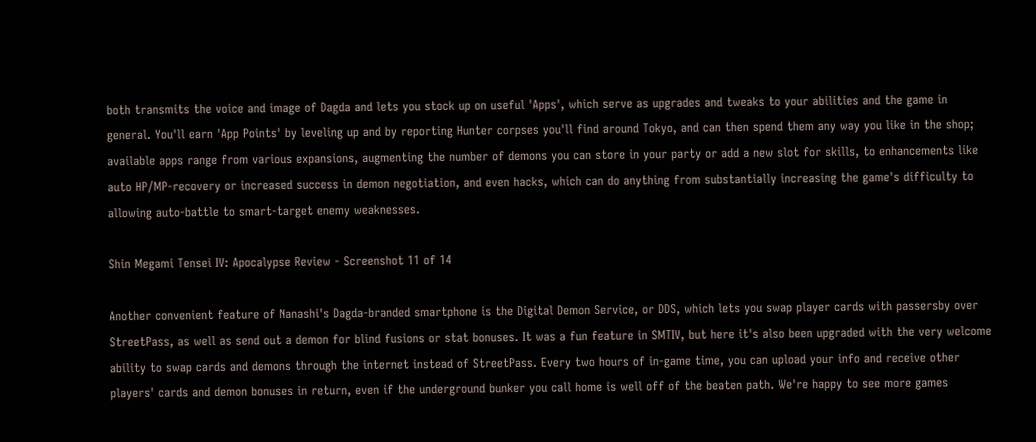both transmits the voice and image of Dagda and lets you stock up on useful 'Apps', which serve as upgrades and tweaks to your abilities and the game in general. You'll earn 'App Points' by leveling up and by reporting Hunter corpses you'll find around Tokyo, and can then spend them any way you like in the shop; available apps range from various expansions, augmenting the number of demons you can store in your party or add a new slot for skills, to enhancements like auto HP/MP-recovery or increased success in demon negotiation, and even hacks, which can do anything from substantially increasing the game's difficulty to allowing auto-battle to smart-target enemy weaknesses.

Shin Megami Tensei IV: Apocalypse Review - Screenshot 11 of 14

Another convenient feature of Nanashi's Dagda-branded smartphone is the Digital Demon Service, or DDS, which lets you swap player cards with passersby over StreetPass, as well as send out a demon for blind fusions or stat bonuses. It was a fun feature in SMTIV, but here it's also been upgraded with the very welcome ability to swap cards and demons through the internet instead of StreetPass. Every two hours of in-game time, you can upload your info and receive other players' cards and demon bonuses in return, even if the underground bunker you call home is well off of the beaten path. We're happy to see more games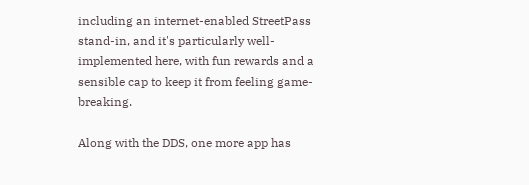including an internet-enabled StreetPass stand-in, and it's particularly well-implemented here, with fun rewards and a sensible cap to keep it from feeling game-breaking.

Along with the DDS, one more app has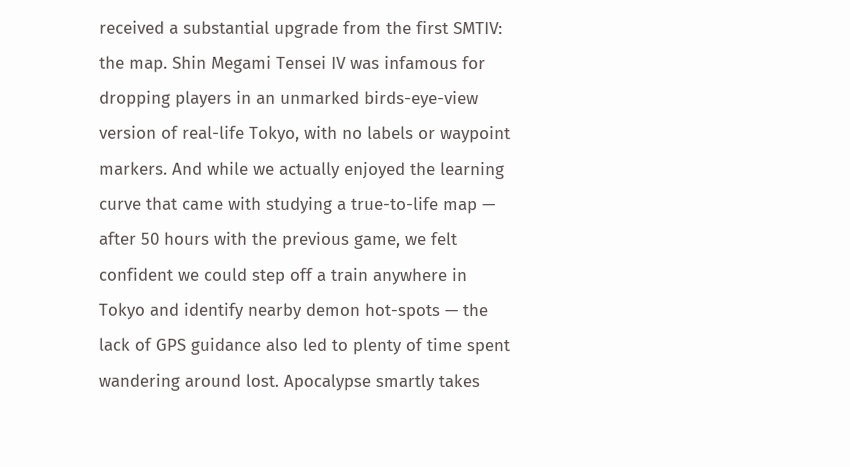received a substantial upgrade from the first SMTIV: the map. Shin Megami Tensei IV was infamous for dropping players in an unmarked birds-eye-view version of real-life Tokyo, with no labels or waypoint markers. And while we actually enjoyed the learning curve that came with studying a true-to-life map — after 50 hours with the previous game, we felt confident we could step off a train anywhere in Tokyo and identify nearby demon hot-spots — the lack of GPS guidance also led to plenty of time spent wandering around lost. Apocalypse smartly takes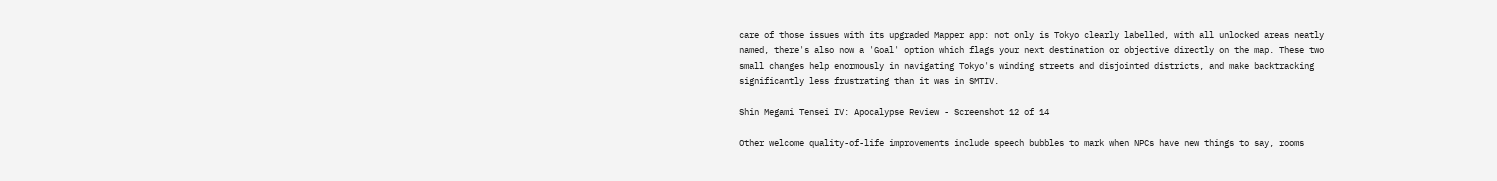care of those issues with its upgraded Mapper app: not only is Tokyo clearly labelled, with all unlocked areas neatly named, there's also now a 'Goal' option which flags your next destination or objective directly on the map. These two small changes help enormously in navigating Tokyo's winding streets and disjointed districts, and make backtracking significantly less frustrating than it was in SMTIV.

Shin Megami Tensei IV: Apocalypse Review - Screenshot 12 of 14

Other welcome quality-of-life improvements include speech bubbles to mark when NPCs have new things to say, rooms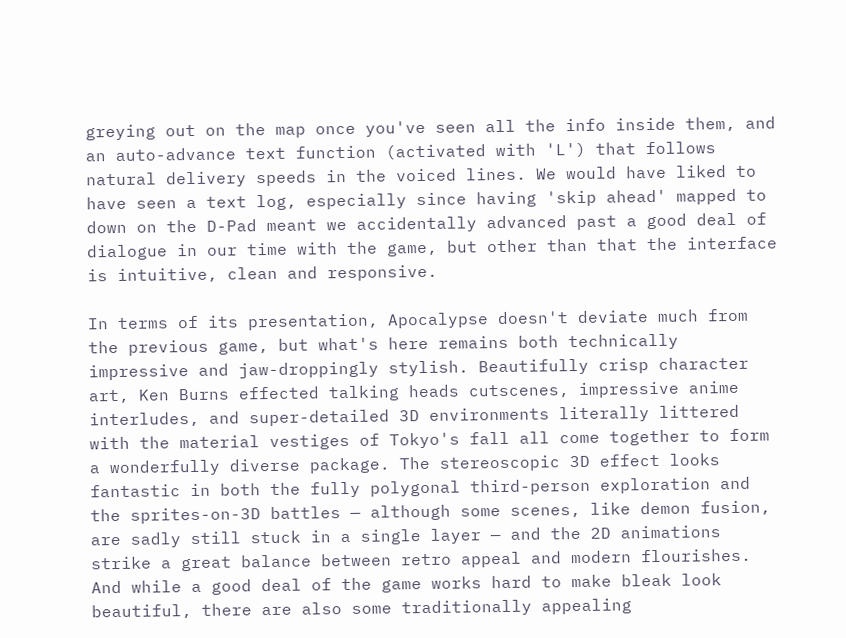greying out on the map once you've seen all the info inside them, and an auto-advance text function (activated with 'L') that follows natural delivery speeds in the voiced lines. We would have liked to have seen a text log, especially since having 'skip ahead' mapped to down on the D-Pad meant we accidentally advanced past a good deal of dialogue in our time with the game, but other than that the interface is intuitive, clean and responsive.

In terms of its presentation, Apocalypse doesn't deviate much from the previous game, but what's here remains both technically impressive and jaw-droppingly stylish. Beautifully crisp character art, Ken Burns effected talking heads cutscenes, impressive anime interludes, and super-detailed 3D environments literally littered with the material vestiges of Tokyo's fall all come together to form a wonderfully diverse package. The stereoscopic 3D effect looks fantastic in both the fully polygonal third-person exploration and the sprites-on-3D battles — although some scenes, like demon fusion, are sadly still stuck in a single layer — and the 2D animations strike a great balance between retro appeal and modern flourishes. And while a good deal of the game works hard to make bleak look beautiful, there are also some traditionally appealing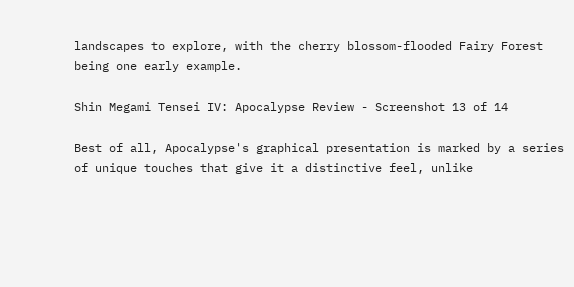landscapes to explore, with the cherry blossom-flooded Fairy Forest being one early example.

Shin Megami Tensei IV: Apocalypse Review - Screenshot 13 of 14

Best of all, Apocalypse's graphical presentation is marked by a series of unique touches that give it a distinctive feel, unlike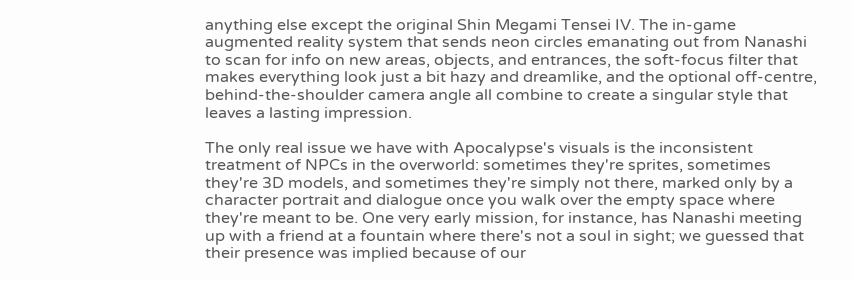anything else except the original Shin Megami Tensei IV. The in-game augmented reality system that sends neon circles emanating out from Nanashi to scan for info on new areas, objects, and entrances, the soft-focus filter that makes everything look just a bit hazy and dreamlike, and the optional off-centre, behind-the-shoulder camera angle all combine to create a singular style that leaves a lasting impression.

The only real issue we have with Apocalypse's visuals is the inconsistent treatment of NPCs in the overworld: sometimes they're sprites, sometimes they're 3D models, and sometimes they're simply not there, marked only by a character portrait and dialogue once you walk over the empty space where they're meant to be. One very early mission, for instance, has Nanashi meeting up with a friend at a fountain where there's not a soul in sight; we guessed that their presence was implied because of our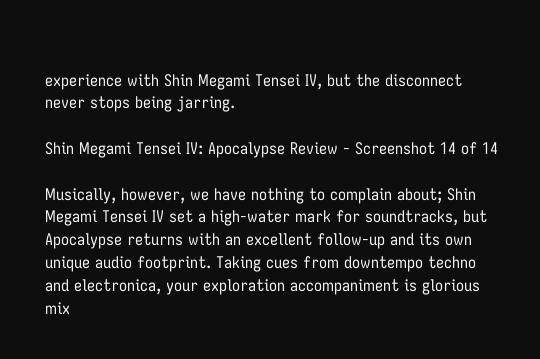experience with Shin Megami Tensei IV, but the disconnect never stops being jarring.

Shin Megami Tensei IV: Apocalypse Review - Screenshot 14 of 14

Musically, however, we have nothing to complain about; Shin Megami Tensei IV set a high-water mark for soundtracks, but Apocalypse returns with an excellent follow-up and its own unique audio footprint. Taking cues from downtempo techno and electronica, your exploration accompaniment is glorious mix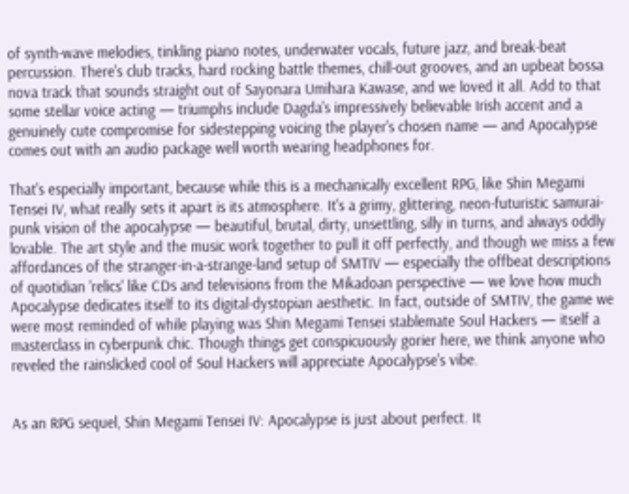of synth-wave melodies, tinkling piano notes, underwater vocals, future jazz, and break-beat percussion. There's club tracks, hard rocking battle themes, chill-out grooves, and an upbeat bossa nova track that sounds straight out of Sayonara Umihara Kawase, and we loved it all. Add to that some stellar voice acting — triumphs include Dagda's impressively believable Irish accent and a genuinely cute compromise for sidestepping voicing the player's chosen name — and Apocalypse comes out with an audio package well worth wearing headphones for.

That's especially important, because while this is a mechanically excellent RPG, like Shin Megami Tensei IV, what really sets it apart is its atmosphere. It's a grimy, glittering, neon-futuristic samurai-punk vision of the apocalypse — beautiful, brutal, dirty, unsettling, silly in turns, and always oddly lovable. The art style and the music work together to pull it off perfectly, and though we miss a few affordances of the stranger-in-a-strange-land setup of SMTIV — especially the offbeat descriptions of quotidian 'relics' like CDs and televisions from the Mikadoan perspective — we love how much Apocalypse dedicates itself to its digital-dystopian aesthetic. In fact, outside of SMTIV, the game we were most reminded of while playing was Shin Megami Tensei stablemate Soul Hackers — itself a masterclass in cyberpunk chic. Though things get conspicuously gorier here, we think anyone who reveled the rainslicked cool of Soul Hackers will appreciate Apocalypse's vibe.


As an RPG sequel, Shin Megami Tensei IV: Apocalypse is just about perfect. It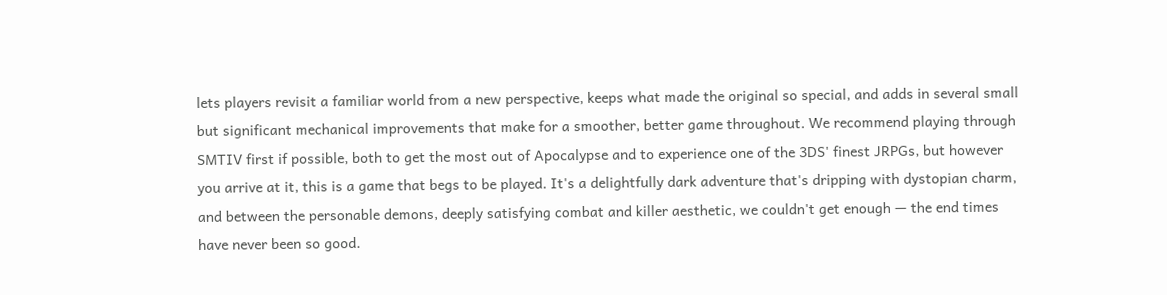lets players revisit a familiar world from a new perspective, keeps what made the original so special, and adds in several small but significant mechanical improvements that make for a smoother, better game throughout. We recommend playing through SMTIV first if possible, both to get the most out of Apocalypse and to experience one of the 3DS' finest JRPGs, but however you arrive at it, this is a game that begs to be played. It's a delightfully dark adventure that's dripping with dystopian charm, and between the personable demons, deeply satisfying combat and killer aesthetic, we couldn't get enough — the end times have never been so good.